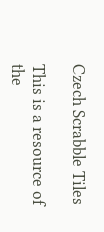Czech Scrabble Tiles

This is a resource of the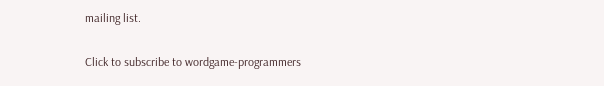mailing list.

Click to subscribe to wordgame-programmers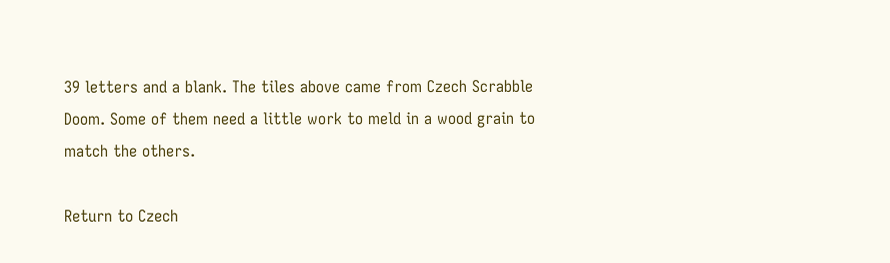39 letters and a blank. The tiles above came from Czech Scrabble Doom. Some of them need a little work to meld in a wood grain to match the others.

Return to Czech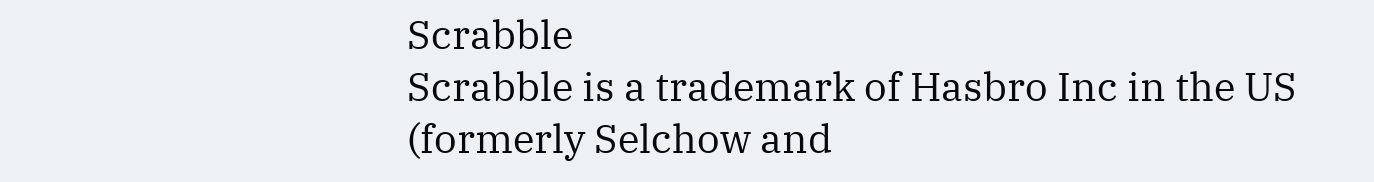Scrabble
Scrabble is a trademark of Hasbro Inc in the US (formerly Selchow and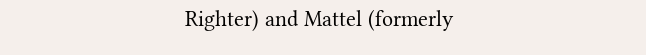Righter) and Mattel (formerly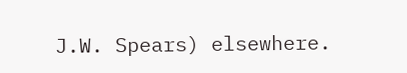J.W. Spears) elsewhere.